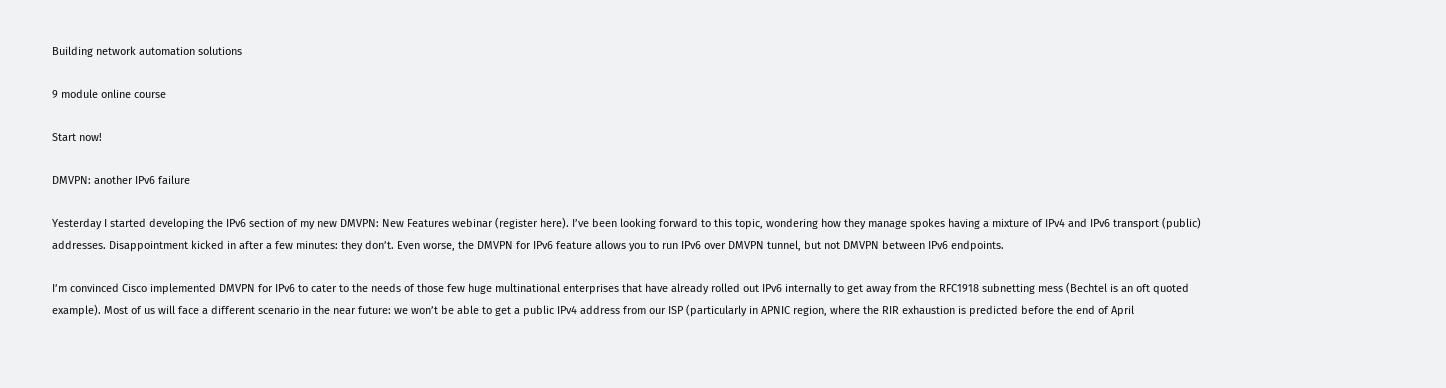Building network automation solutions

9 module online course

Start now!

DMVPN: another IPv6 failure

Yesterday I started developing the IPv6 section of my new DMVPN: New Features webinar (register here). I’ve been looking forward to this topic, wondering how they manage spokes having a mixture of IPv4 and IPv6 transport (public) addresses. Disappointment kicked in after a few minutes: they don’t. Even worse, the DMVPN for IPv6 feature allows you to run IPv6 over DMVPN tunnel, but not DMVPN between IPv6 endpoints.

I’m convinced Cisco implemented DMVPN for IPv6 to cater to the needs of those few huge multinational enterprises that have already rolled out IPv6 internally to get away from the RFC1918 subnetting mess (Bechtel is an oft quoted example). Most of us will face a different scenario in the near future: we won’t be able to get a public IPv4 address from our ISP (particularly in APNIC region, where the RIR exhaustion is predicted before the end of April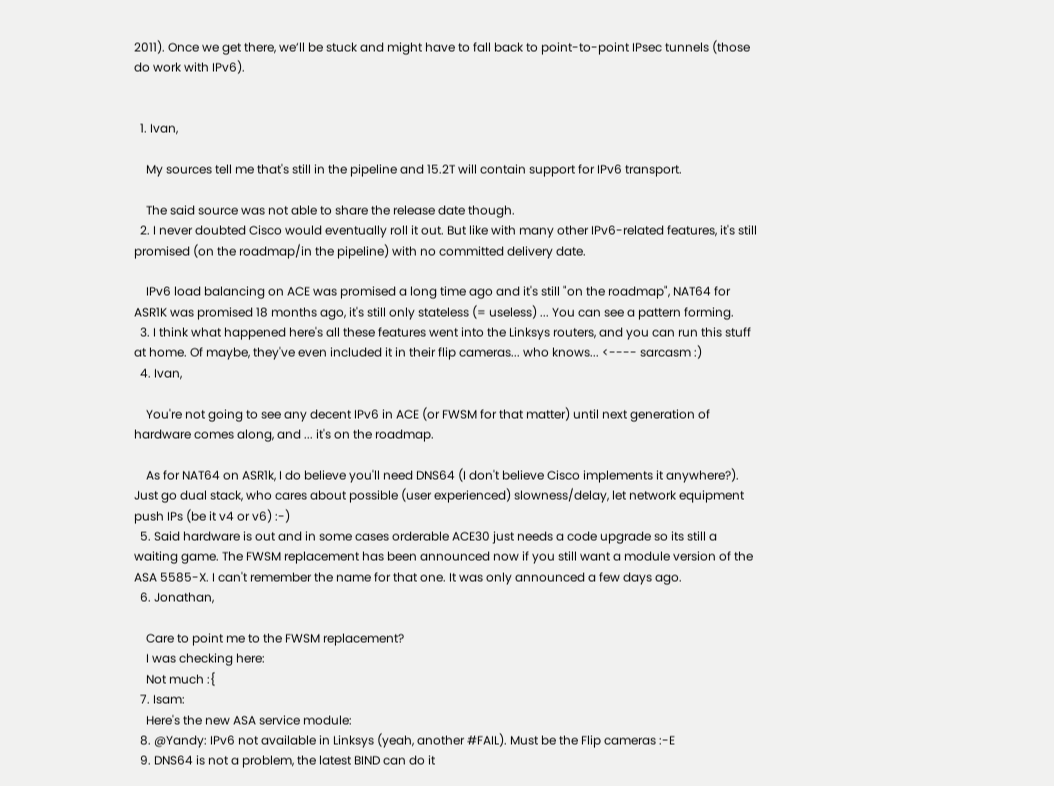2011). Once we get there, we’ll be stuck and might have to fall back to point-to-point IPsec tunnels (those do work with IPv6).


  1. Ivan,

    My sources tell me that's still in the pipeline and 15.2T will contain support for IPv6 transport.

    The said source was not able to share the release date though.
  2. I never doubted Cisco would eventually roll it out. But like with many other IPv6-related features, it's still promised (on the roadmap/in the pipeline) with no committed delivery date.

    IPv6 load balancing on ACE was promised a long time ago and it's still "on the roadmap", NAT64 for ASR1K was promised 18 months ago, it's still only stateless (= useless) ... You can see a pattern forming.
  3. I think what happened here's all these features went into the Linksys routers, and you can run this stuff at home. Of maybe, they've even included it in their flip cameras... who knows... <---- sarcasm :)
  4. Ivan,

    You're not going to see any decent IPv6 in ACE (or FWSM for that matter) until next generation of hardware comes along, and ... it's on the roadmap.

    As for NAT64 on ASR1k, I do believe you'll need DNS64 (I don't believe Cisco implements it anywhere?). Just go dual stack, who cares about possible (user experienced) slowness/delay, let network equipment push IPs (be it v4 or v6) :-)
  5. Said hardware is out and in some cases orderable ACE30 just needs a code upgrade so its still a waiting game. The FWSM replacement has been announced now if you still want a module version of the ASA 5585-X. I can't remember the name for that one. It was only announced a few days ago.
  6. Jonathan,

    Care to point me to the FWSM replacement?
    I was checking here:
    Not much :{
  7. Isam:
    Here's the new ASA service module:
  8. @Yandy: IPv6 not available in Linksys (yeah, another #FAIL). Must be the Flip cameras :-E
  9. DNS64 is not a problem, the latest BIND can do it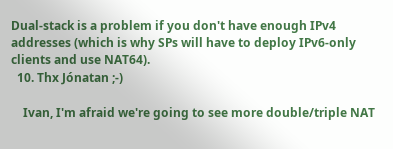Dual-stack is a problem if you don't have enough IPv4 addresses (which is why SPs will have to deploy IPv6-only clients and use NAT64).
  10. Thx Jónatan ;-)

    Ivan, I'm afraid we're going to see more double/triple NAT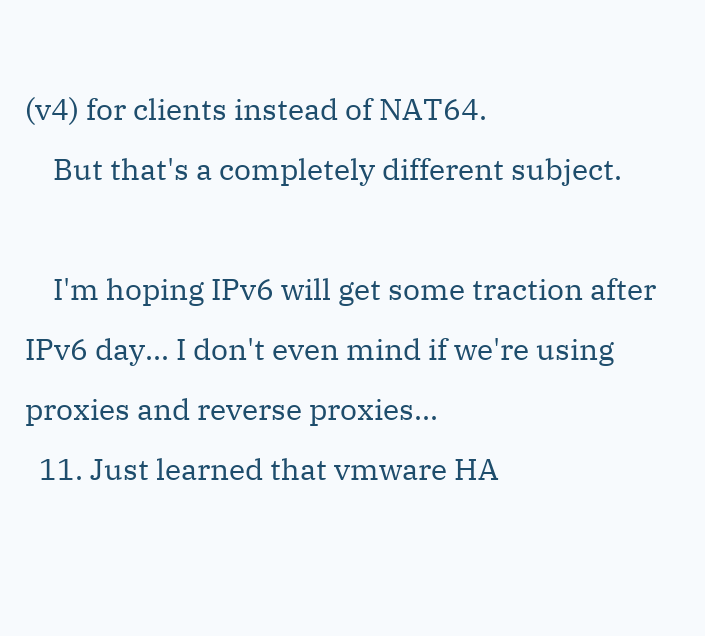(v4) for clients instead of NAT64.
    But that's a completely different subject.

    I'm hoping IPv6 will get some traction after IPv6 day... I don't even mind if we're using proxies and reverse proxies...
  11. Just learned that vmware HA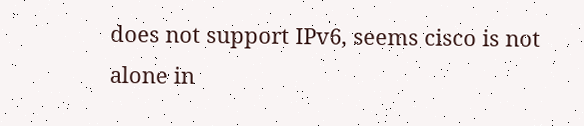does not support IPv6, seems cisco is not alone in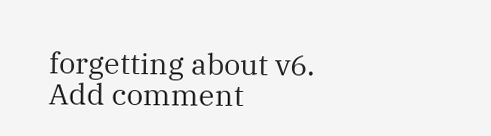forgetting about v6.
Add comment